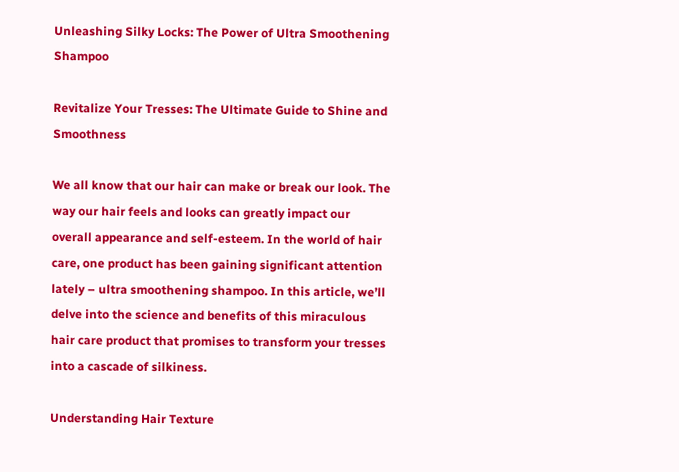Unleashing Silky Locks: The Power of Ultra Smoothening Shampoo

Revitalize Your Tresses: The Ultimate Guide to Shine and Smoothness

We all know that our hair can make or break our look. The way our hair feels and looks can greatly impact our overall appearance and self-esteem. In the world of hair care, one product has been gaining significant attention lately – ultra smoothening shampoo. In this article, we’ll delve into the science and benefits of this miraculous hair care product that promises to transform your tresses into a cascade of silkiness.

Understanding Hair Texture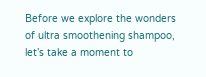Before we explore the wonders of ultra smoothening shampoo, let’s take a moment to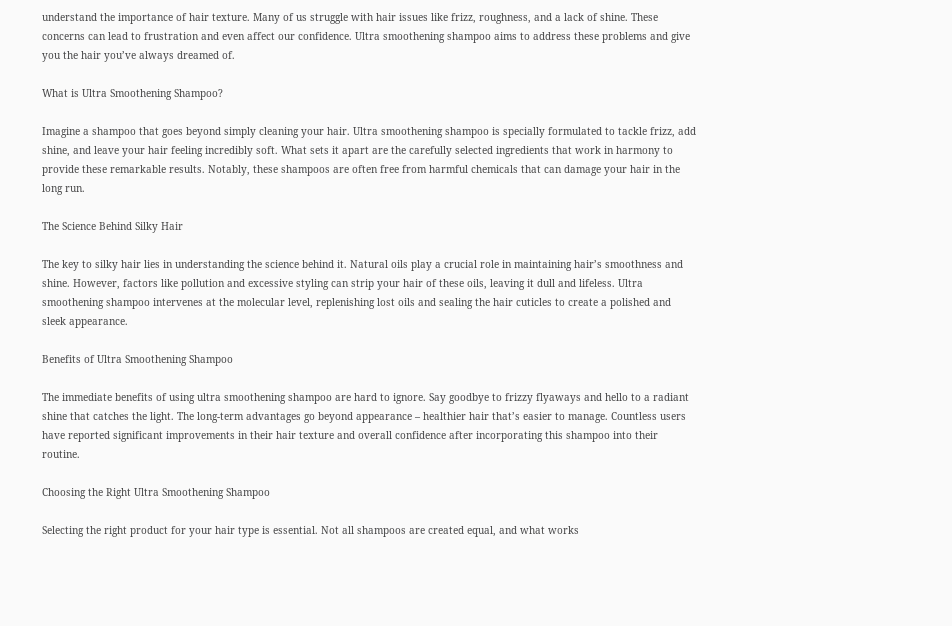understand the importance of hair texture. Many of us struggle with hair issues like frizz, roughness, and a lack of shine. These concerns can lead to frustration and even affect our confidence. Ultra smoothening shampoo aims to address these problems and give you the hair you’ve always dreamed of.

What is Ultra Smoothening Shampoo?

Imagine a shampoo that goes beyond simply cleaning your hair. Ultra smoothening shampoo is specially formulated to tackle frizz, add shine, and leave your hair feeling incredibly soft. What sets it apart are the carefully selected ingredients that work in harmony to provide these remarkable results. Notably, these shampoos are often free from harmful chemicals that can damage your hair in the long run.

The Science Behind Silky Hair

The key to silky hair lies in understanding the science behind it. Natural oils play a crucial role in maintaining hair’s smoothness and shine. However, factors like pollution and excessive styling can strip your hair of these oils, leaving it dull and lifeless. Ultra smoothening shampoo intervenes at the molecular level, replenishing lost oils and sealing the hair cuticles to create a polished and sleek appearance.

Benefits of Ultra Smoothening Shampoo

The immediate benefits of using ultra smoothening shampoo are hard to ignore. Say goodbye to frizzy flyaways and hello to a radiant shine that catches the light. The long-term advantages go beyond appearance – healthier hair that’s easier to manage. Countless users have reported significant improvements in their hair texture and overall confidence after incorporating this shampoo into their routine.

Choosing the Right Ultra Smoothening Shampoo

Selecting the right product for your hair type is essential. Not all shampoos are created equal, and what works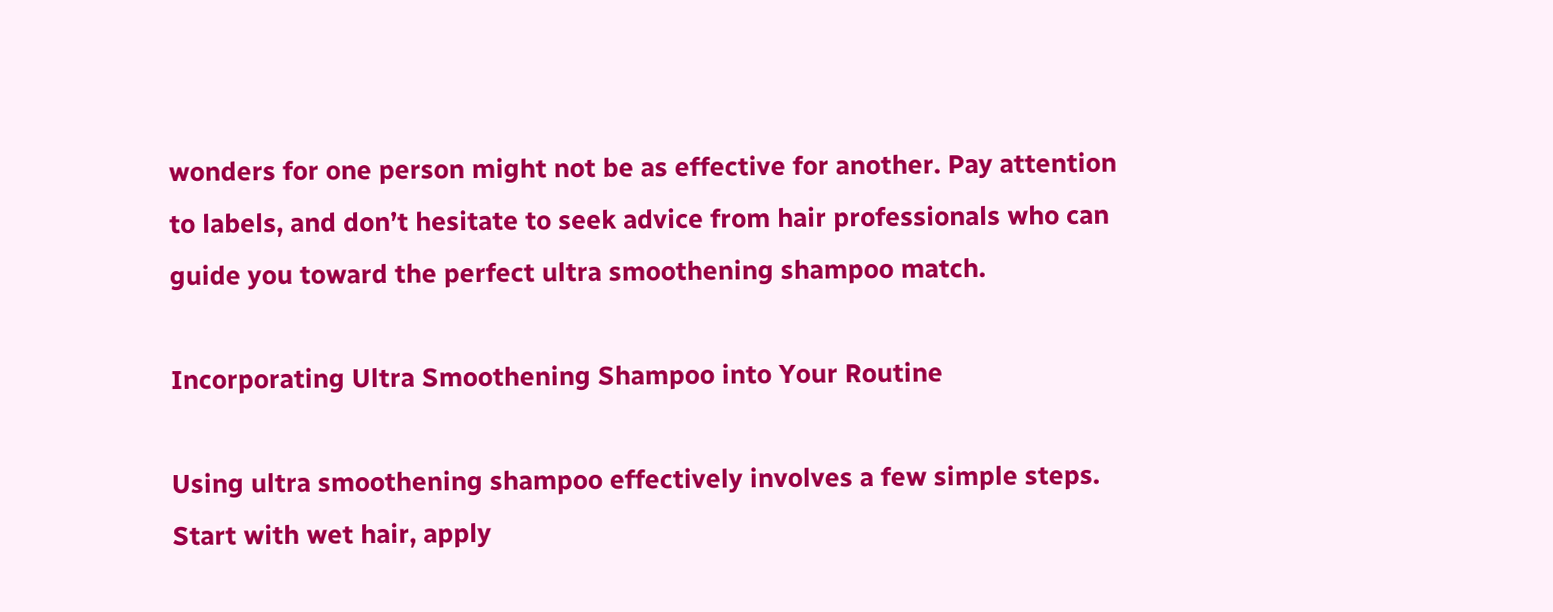wonders for one person might not be as effective for another. Pay attention to labels, and don’t hesitate to seek advice from hair professionals who can guide you toward the perfect ultra smoothening shampoo match.

Incorporating Ultra Smoothening Shampoo into Your Routine

Using ultra smoothening shampoo effectively involves a few simple steps. Start with wet hair, apply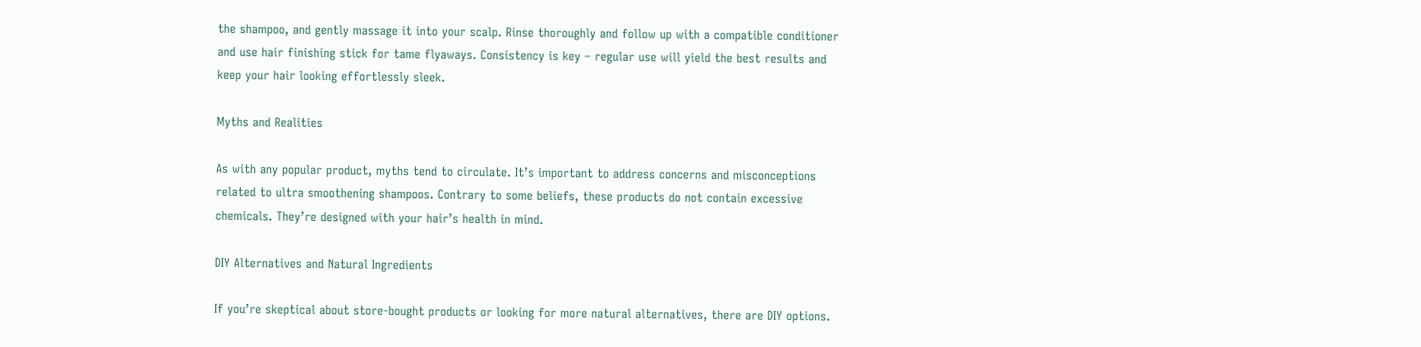the shampoo, and gently massage it into your scalp. Rinse thoroughly and follow up with a compatible conditioner and use hair finishing stick for tame flyaways. Consistency is key – regular use will yield the best results and keep your hair looking effortlessly sleek.

Myths and Realities

As with any popular product, myths tend to circulate. It’s important to address concerns and misconceptions related to ultra smoothening shampoos. Contrary to some beliefs, these products do not contain excessive chemicals. They’re designed with your hair’s health in mind.

DIY Alternatives and Natural Ingredients

If you’re skeptical about store-bought products or looking for more natural alternatives, there are DIY options.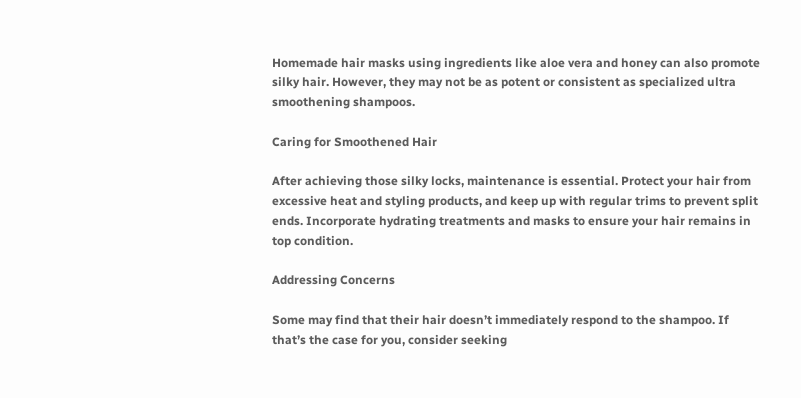Homemade hair masks using ingredients like aloe vera and honey can also promote silky hair. However, they may not be as potent or consistent as specialized ultra smoothening shampoos.

Caring for Smoothened Hair

After achieving those silky locks, maintenance is essential. Protect your hair from excessive heat and styling products, and keep up with regular trims to prevent split ends. Incorporate hydrating treatments and masks to ensure your hair remains in top condition.

Addressing Concerns

Some may find that their hair doesn’t immediately respond to the shampoo. If that’s the case for you, consider seeking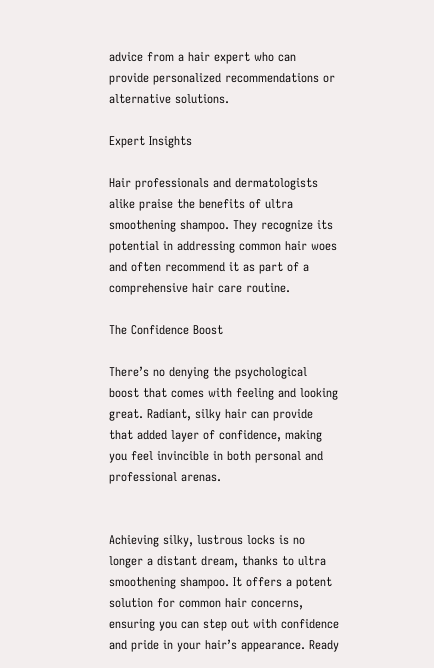advice from a hair expert who can provide personalized recommendations or alternative solutions.

Expert Insights

Hair professionals and dermatologists alike praise the benefits of ultra smoothening shampoo. They recognize its potential in addressing common hair woes and often recommend it as part of a comprehensive hair care routine.

The Confidence Boost

There’s no denying the psychological boost that comes with feeling and looking great. Radiant, silky hair can provide that added layer of confidence, making you feel invincible in both personal and professional arenas.


Achieving silky, lustrous locks is no longer a distant dream, thanks to ultra smoothening shampoo. It offers a potent solution for common hair concerns, ensuring you can step out with confidence and pride in your hair’s appearance. Ready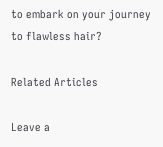to embark on your journey to flawless hair?

Related Articles

Leave a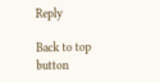Reply

Back to top button